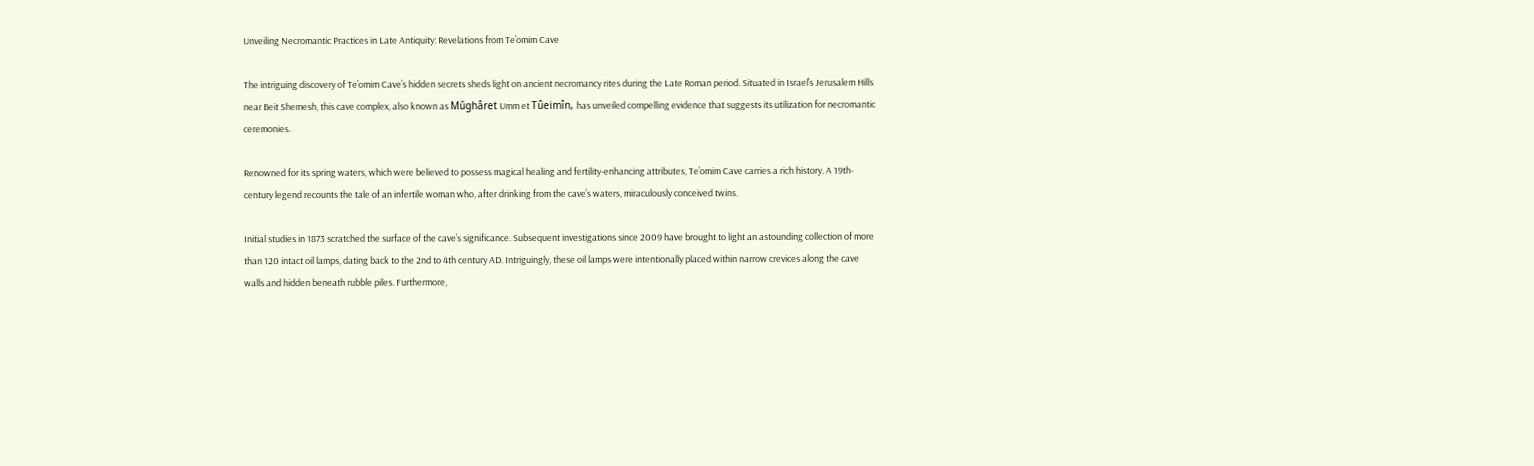Unveiling Necromantic Practices in Late Antiquity: Revelations from Te’omim Cave

The intriguing discovery of Te’omim Cave’s hidden secrets sheds light on ancient necromancy rites during the Late Roman period. Situated in Israel’s Jerusalem Hills near Beit Shemesh, this cave complex, also known as Mŭghâret Umm et Tûeimîn, has unveiled compelling evidence that suggests its utilization for necromantic ceremonies.

Renowned for its spring waters, which were believed to possess magical healing and fertility-enhancing attributes, Te’omim Cave carries a rich history. A 19th-century legend recounts the tale of an infertile woman who, after drinking from the cave’s waters, miraculously conceived twins.

Initial studies in 1873 scratched the surface of the cave’s significance. Subsequent investigations since 2009 have brought to light an astounding collection of more than 120 intact oil lamps, dating back to the 2nd to 4th century AD. Intriguingly, these oil lamps were intentionally placed within narrow crevices along the cave walls and hidden beneath rubble piles. Furthermore,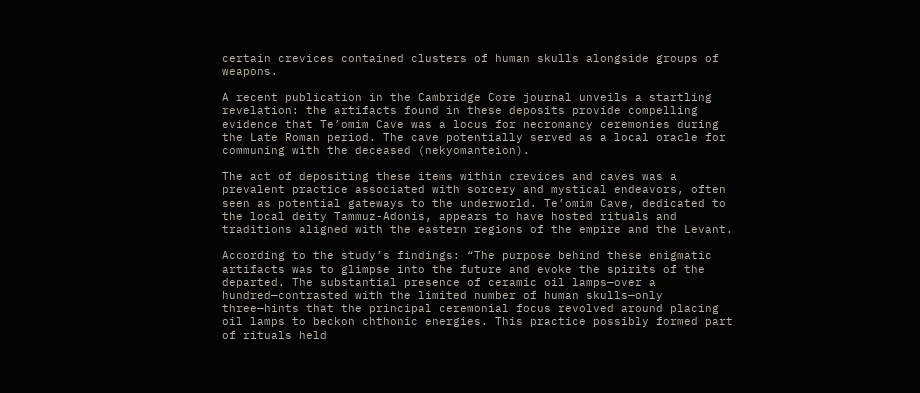certain crevices contained clusters of human skulls alongside groups of weapons.

A recent publication in the Cambridge Core journal unveils a startling revelation: the artifacts found in these deposits provide compelling evidence that Te’omim Cave was a locus for necromancy ceremonies during the Late Roman period. The cave potentially served as a local oracle for communing with the deceased (nekyomanteion).

The act of depositing these items within crevices and caves was a prevalent practice associated with sorcery and mystical endeavors, often seen as potential gateways to the underworld. Te’omim Cave, dedicated to the local deity Tammuz-Adonis, appears to have hosted rituals and traditions aligned with the eastern regions of the empire and the Levant.

According to the study’s findings: “The purpose behind these enigmatic artifacts was to glimpse into the future and evoke the spirits of the departed. The substantial presence of ceramic oil lamps—over a hundred—contrasted with the limited number of human skulls—only three—hints that the principal ceremonial focus revolved around placing oil lamps to beckon chthonic energies. This practice possibly formed part of rituals held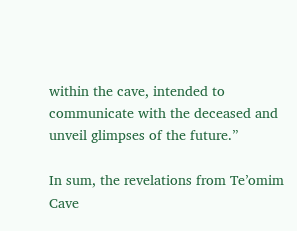within the cave, intended to communicate with the deceased and unveil glimpses of the future.”

In sum, the revelations from Te’omim Cave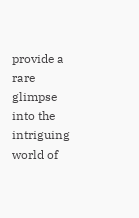provide a rare glimpse into the intriguing world of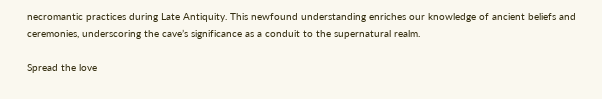necromantic practices during Late Antiquity. This newfound understanding enriches our knowledge of ancient beliefs and ceremonies, underscoring the cave’s significance as a conduit to the supernatural realm.

Spread the love